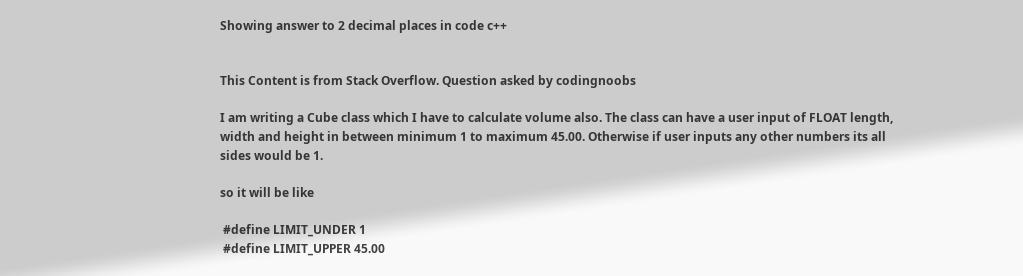Showing answer to 2 decimal places in code c++


This Content is from Stack Overflow. Question asked by codingnoobs

I am writing a Cube class which I have to calculate volume also. The class can have a user input of FLOAT length, width and height in between minimum 1 to maximum 45.00. Otherwise if user inputs any other numbers its all sides would be 1.

so it will be like

 #define LIMIT_UNDER 1
 #define LIMIT_UPPER 45.00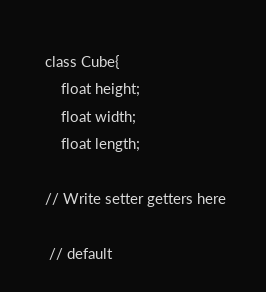class Cube{
    float height;
    float width;
    float length;

// Write setter getters here

 // default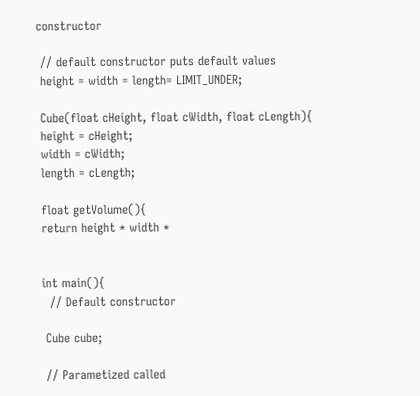constructor

 // default constructor puts default values
 height = width = length= LIMIT_UNDER;

 Cube(float cHeight, float cWidth, float cLength){
 height = cHeight;
 width = cWidth;
 length = cLength;

 float getVolume(){
 return height * width *


 int main(){
   // Default constructor

  Cube cube;

  // Parametized called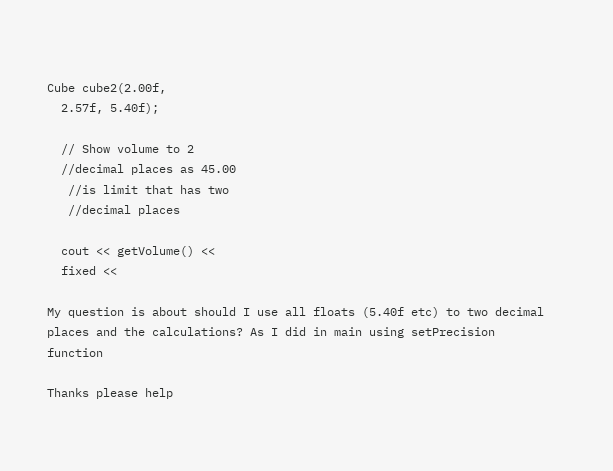Cube cube2(2.00f,
  2.57f, 5.40f);

  // Show volume to 2
  //decimal places as 45.00
   //is limit that has two
   //decimal places

  cout << getVolume() <<
  fixed <<

My question is about should I use all floats (5.40f etc) to two decimal places and the calculations? As I did in main using setPrecision function

Thanks please help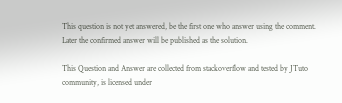This question is not yet answered, be the first one who answer using the comment. Later the confirmed answer will be published as the solution.

This Question and Answer are collected from stackoverflow and tested by JTuto community, is licensed under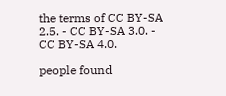the terms of CC BY-SA 2.5. - CC BY-SA 3.0. - CC BY-SA 4.0.

people found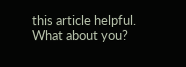this article helpful. What about you?